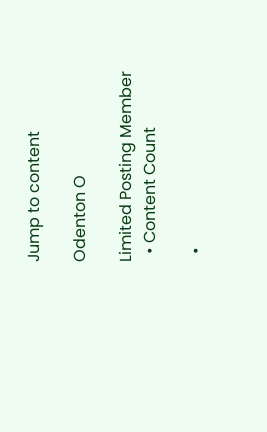Jump to content

Odenton O

Limited Posting Member
  • Content Count

  •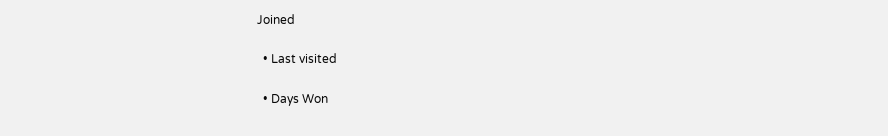Joined

  • Last visited

  • Days Won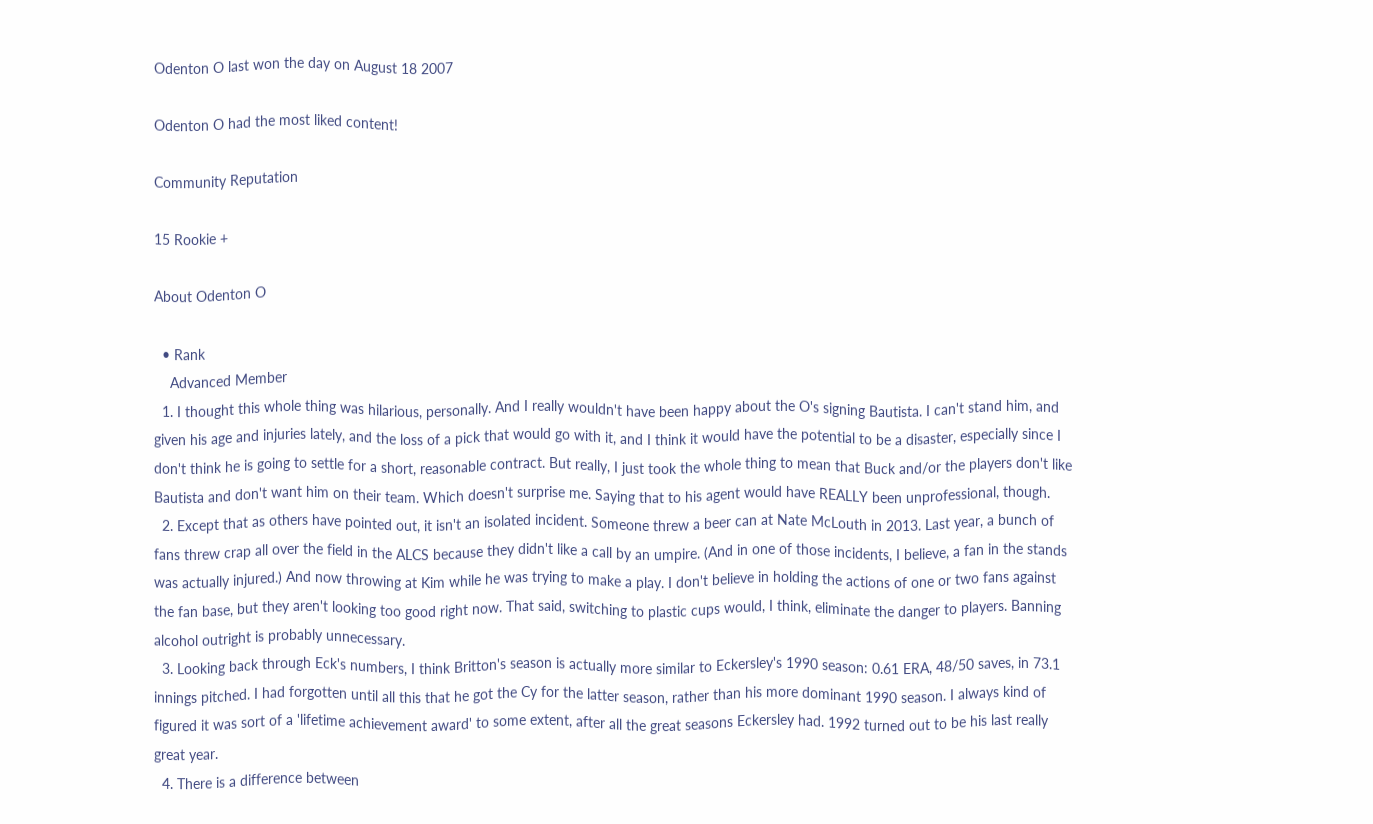Odenton O last won the day on August 18 2007

Odenton O had the most liked content!

Community Reputation

15 Rookie +

About Odenton O

  • Rank
    Advanced Member
  1. I thought this whole thing was hilarious, personally. And I really wouldn't have been happy about the O's signing Bautista. I can't stand him, and given his age and injuries lately, and the loss of a pick that would go with it, and I think it would have the potential to be a disaster, especially since I don't think he is going to settle for a short, reasonable contract. But really, I just took the whole thing to mean that Buck and/or the players don't like Bautista and don't want him on their team. Which doesn't surprise me. Saying that to his agent would have REALLY been unprofessional, though.
  2. Except that as others have pointed out, it isn't an isolated incident. Someone threw a beer can at Nate McLouth in 2013. Last year, a bunch of fans threw crap all over the field in the ALCS because they didn't like a call by an umpire. (And in one of those incidents, I believe, a fan in the stands was actually injured.) And now throwing at Kim while he was trying to make a play. I don't believe in holding the actions of one or two fans against the fan base, but they aren't looking too good right now. That said, switching to plastic cups would, I think, eliminate the danger to players. Banning alcohol outright is probably unnecessary.
  3. Looking back through Eck's numbers, I think Britton's season is actually more similar to Eckersley's 1990 season: 0.61 ERA, 48/50 saves, in 73.1 innings pitched. I had forgotten until all this that he got the Cy for the latter season, rather than his more dominant 1990 season. I always kind of figured it was sort of a 'lifetime achievement award' to some extent, after all the great seasons Eckersley had. 1992 turned out to be his last really great year.
  4. There is a difference between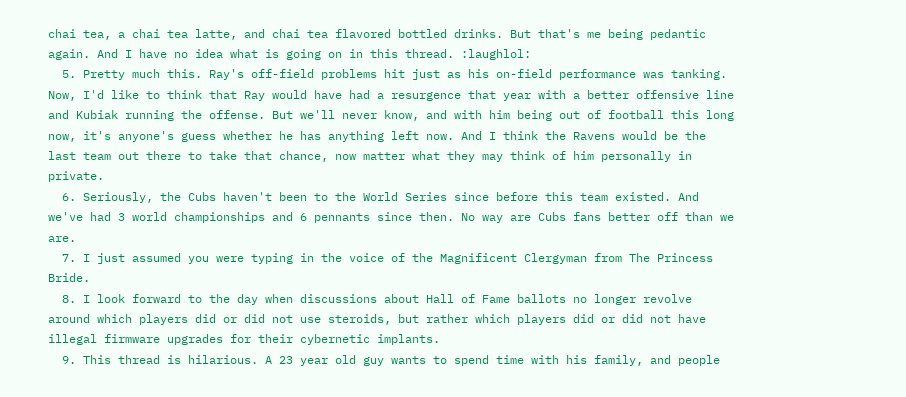chai tea, a chai tea latte, and chai tea flavored bottled drinks. But that's me being pedantic again. And I have no idea what is going on in this thread. :laughlol:
  5. Pretty much this. Ray's off-field problems hit just as his on-field performance was tanking. Now, I'd like to think that Ray would have had a resurgence that year with a better offensive line and Kubiak running the offense. But we'll never know, and with him being out of football this long now, it's anyone's guess whether he has anything left now. And I think the Ravens would be the last team out there to take that chance, now matter what they may think of him personally in private.
  6. Seriously, the Cubs haven't been to the World Series since before this team existed. And we've had 3 world championships and 6 pennants since then. No way are Cubs fans better off than we are.
  7. I just assumed you were typing in the voice of the Magnificent Clergyman from The Princess Bride.
  8. I look forward to the day when discussions about Hall of Fame ballots no longer revolve around which players did or did not use steroids, but rather which players did or did not have illegal firmware upgrades for their cybernetic implants.
  9. This thread is hilarious. A 23 year old guy wants to spend time with his family, and people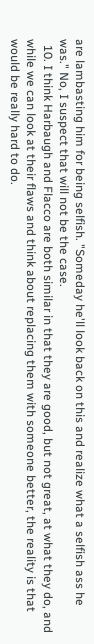are lambasting him for being selfish. "Someday he'll look back on this and realize what a selfish ass he was." No, I suspect that will not be the case.
  10. I think Harbaugh and Flacco are both similar in that they are good, but not great, at what they do, and while we can look at their flaws and think about replacing them with someone better, the reality is that would be really hard to do.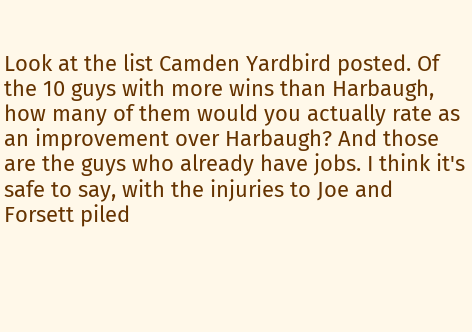Look at the list Camden Yardbird posted. Of the 10 guys with more wins than Harbaugh, how many of them would you actually rate as an improvement over Harbaugh? And those are the guys who already have jobs. I think it's safe to say, with the injuries to Joe and Forsett piled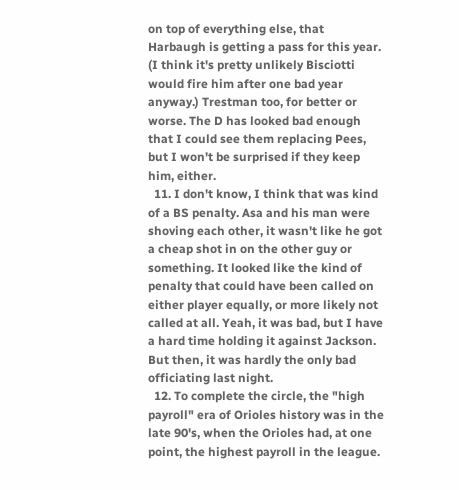on top of everything else, that Harbaugh is getting a pass for this year. (I think it's pretty unlikely Bisciotti would fire him after one bad year anyway.) Trestman too, for better or worse. The D has looked bad enough that I could see them replacing Pees, but I won't be surprised if they keep him, either.
  11. I don't know, I think that was kind of a BS penalty. Asa and his man were shoving each other, it wasn't like he got a cheap shot in on the other guy or something. It looked like the kind of penalty that could have been called on either player equally, or more likely not called at all. Yeah, it was bad, but I have a hard time holding it against Jackson. But then, it was hardly the only bad officiating last night.
  12. To complete the circle, the "high payroll" era of Orioles history was in the late 90's, when the Orioles had, at one point, the highest payroll in the league.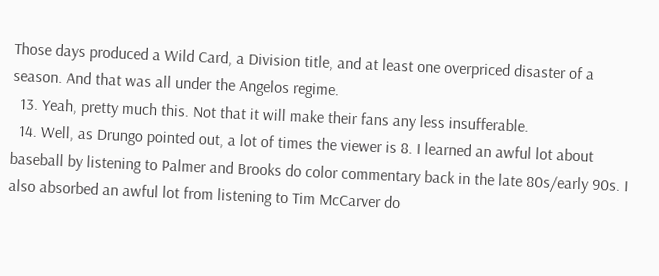Those days produced a Wild Card, a Division title, and at least one overpriced disaster of a season. And that was all under the Angelos regime.
  13. Yeah, pretty much this. Not that it will make their fans any less insufferable.
  14. Well, as Drungo pointed out, a lot of times the viewer is 8. I learned an awful lot about baseball by listening to Palmer and Brooks do color commentary back in the late 80s/early 90s. I also absorbed an awful lot from listening to Tim McCarver do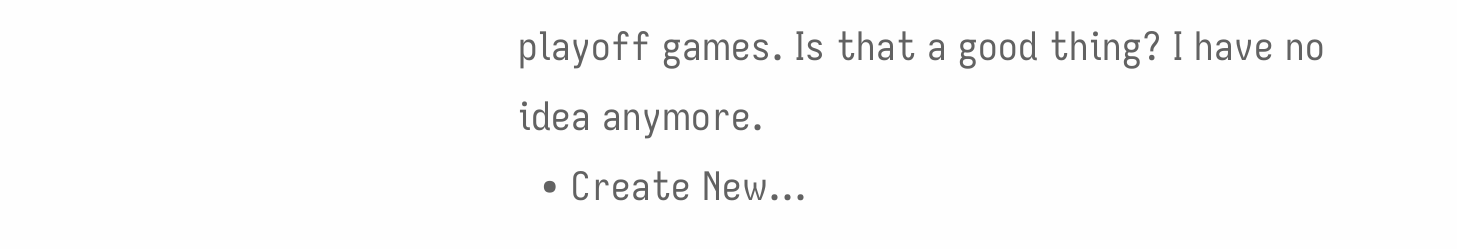playoff games. Is that a good thing? I have no idea anymore.
  • Create New...